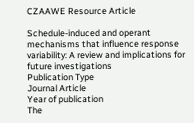CZAAWE Resource Article

Schedule-induced and operant mechanisms that influence response variability: A review and implications for future investigations
Publication Type
Journal Article
Year of publication
The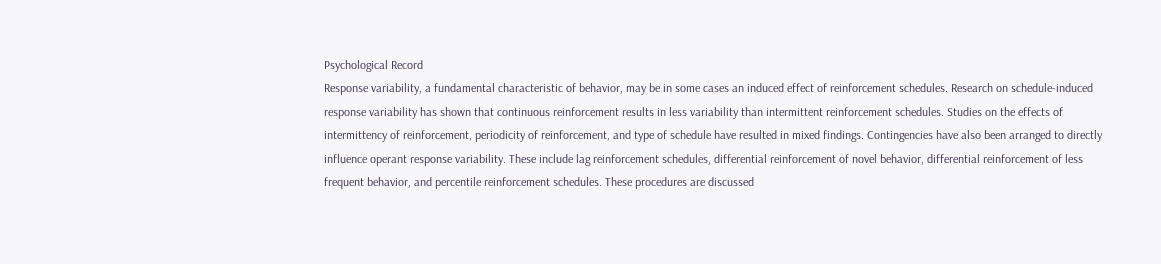Psychological Record
Response variability, a fundamental characteristic of behavior, may be in some cases an induced effect of reinforcement schedules. Research on schedule-induced response variability has shown that continuous reinforcement results in less variability than intermittent reinforcement schedules. Studies on the effects of intermittency of reinforcement, periodicity of reinforcement, and type of schedule have resulted in mixed findings. Contingencies have also been arranged to directly influence operant response variability. These include lag reinforcement schedules, differential reinforcement of novel behavior, differential reinforcement of less frequent behavior, and percentile reinforcement schedules. These procedures are discussed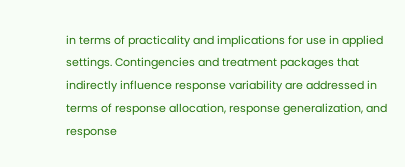in terms of practicality and implications for use in applied settings. Contingencies and treatment packages that indirectly influence response variability are addressed in terms of response allocation, response generalization, and response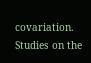covariation. Studies on the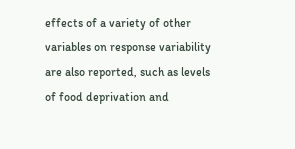effects of a variety of other variables on response variability are also reported, such as levels of food deprivation and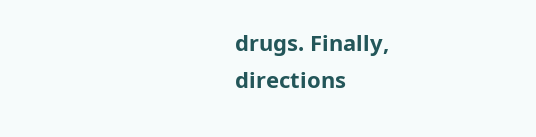drugs. Finally, directions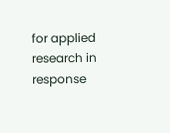for applied research in response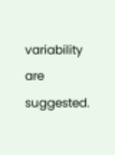variability are suggested.